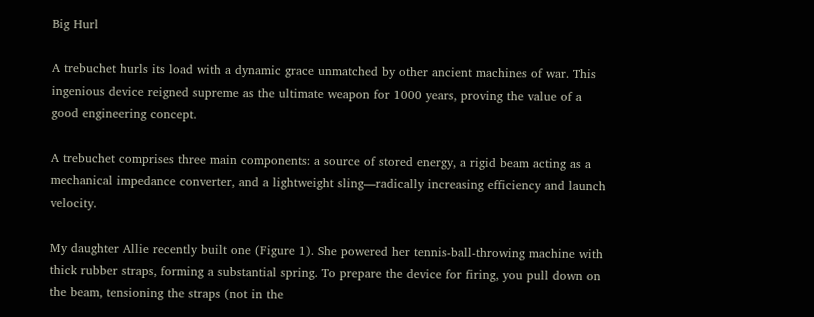Big Hurl

A trebuchet hurls its load with a dynamic grace unmatched by other ancient machines of war. This ingenious device reigned supreme as the ultimate weapon for 1000 years, proving the value of a good engineering concept.

A trebuchet comprises three main components: a source of stored energy, a rigid beam acting as a mechanical impedance converter, and a lightweight sling—radically increasing efficiency and launch velocity.

My daughter Allie recently built one (Figure 1). She powered her tennis-ball-throwing machine with thick rubber straps, forming a substantial spring. To prepare the device for firing, you pull down on the beam, tensioning the straps (not in the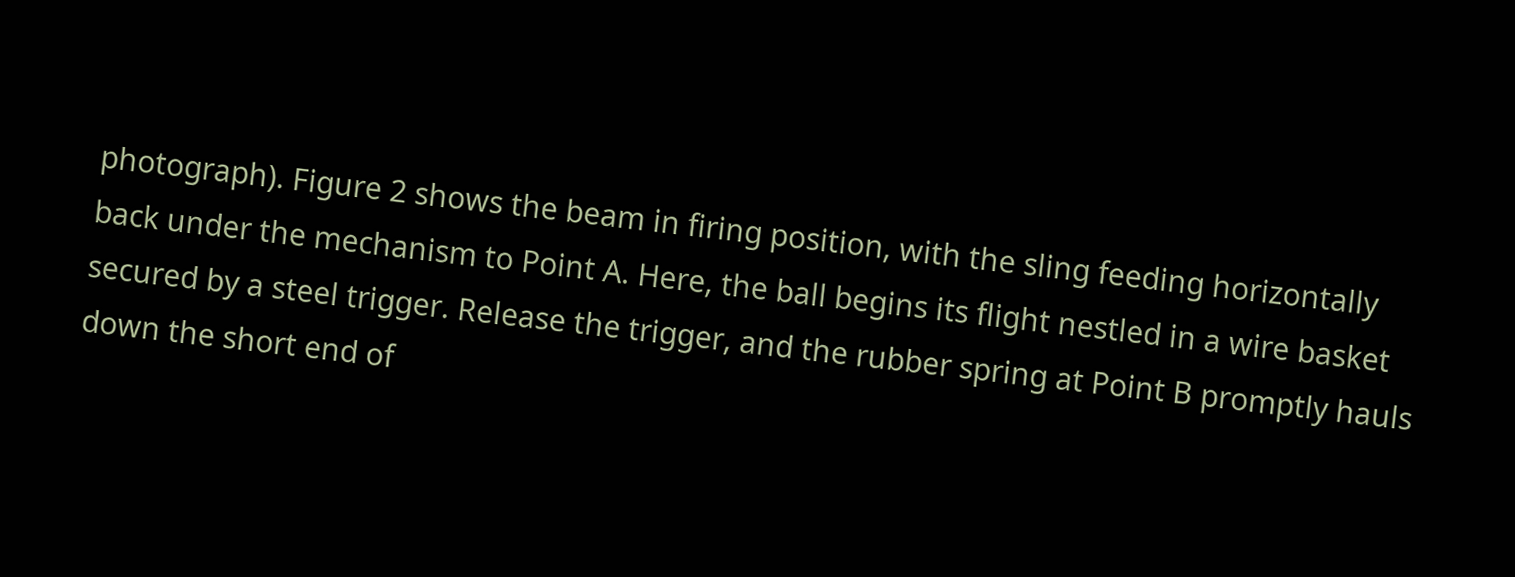photograph). Figure 2 shows the beam in firing position, with the sling feeding horizontally back under the mechanism to Point A. Here, the ball begins its flight nestled in a wire basket secured by a steel trigger. Release the trigger, and the rubber spring at Point B promptly hauls down the short end of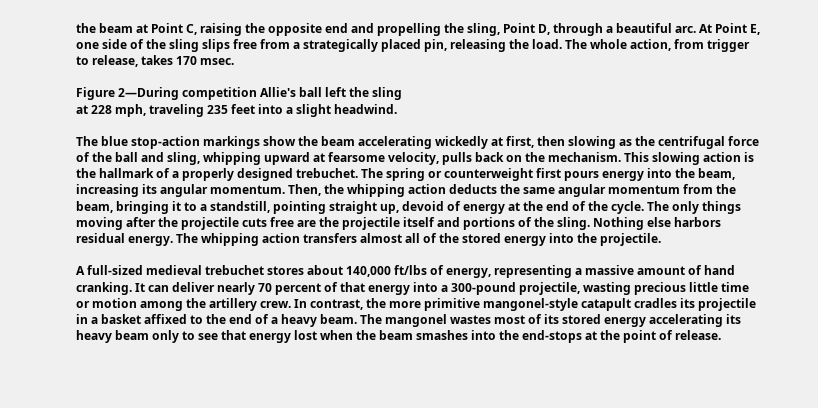the beam at Point C, raising the opposite end and propelling the sling, Point D, through a beautiful arc. At Point E, one side of the sling slips free from a strategically placed pin, releasing the load. The whole action, from trigger to release, takes 170 msec.

Figure 2—During competition Allie's ball left the sling
at 228 mph, traveling 235 feet into a slight headwind.

The blue stop-action markings show the beam accelerating wickedly at first, then slowing as the centrifugal force of the ball and sling, whipping upward at fearsome velocity, pulls back on the mechanism. This slowing action is the hallmark of a properly designed trebuchet. The spring or counterweight first pours energy into the beam, increasing its angular momentum. Then, the whipping action deducts the same angular momentum from the beam, bringing it to a standstill, pointing straight up, devoid of energy at the end of the cycle. The only things moving after the projectile cuts free are the projectile itself and portions of the sling. Nothing else harbors residual energy. The whipping action transfers almost all of the stored energy into the projectile.

A full-sized medieval trebuchet stores about 140,000 ft/lbs of energy, representing a massive amount of hand cranking. It can deliver nearly 70 percent of that energy into a 300-pound projectile, wasting precious little time or motion among the artillery crew. In contrast, the more primitive mangonel-style catapult cradles its projectile in a basket affixed to the end of a heavy beam. The mangonel wastes most of its stored energy accelerating its heavy beam only to see that energy lost when the beam smashes into the end-stops at the point of release.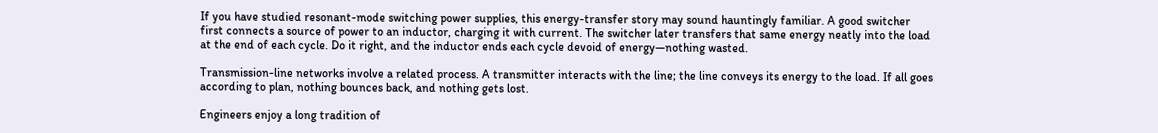If you have studied resonant-mode switching power supplies, this energy-transfer story may sound hauntingly familiar. A good switcher first connects a source of power to an inductor, charging it with current. The switcher later transfers that same energy neatly into the load at the end of each cycle. Do it right, and the inductor ends each cycle devoid of energy—nothing wasted.

Transmission-line networks involve a related process. A transmitter interacts with the line; the line conveys its energy to the load. If all goes according to plan, nothing bounces back, and nothing gets lost.

Engineers enjoy a long tradition of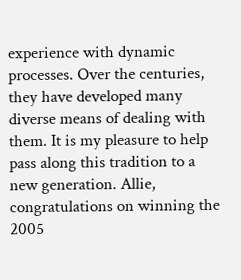experience with dynamic processes. Over the centuries, they have developed many diverse means of dealing with them. It is my pleasure to help pass along this tradition to a new generation. Allie, congratulations on winning the 2005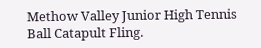Methow Valley Junior High Tennis Ball Catapult Fling.